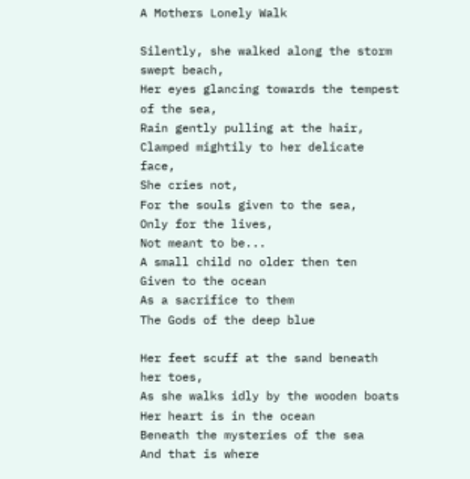A Mothers Lonely Walk

Silently, she walked along the storm swept beach,
Her eyes glancing towards the tempest of the sea,
Rain gently pulling at the hair,
Clamped mightily to her delicate face,
She cries not,
For the souls given to the sea,
Only for the lives,
Not meant to be...
A small child no older then ten
Given to the ocean
As a sacrifice to them
The Gods of the deep blue

Her feet scuff at the sand beneath her toes,
As she walks idly by the wooden boats
Her heart is in the ocean
Beneath the mysteries of the sea
And that is where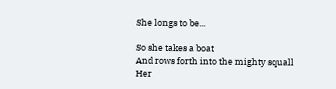She longs to be...

So she takes a boat
And rows forth into the mighty squall
Her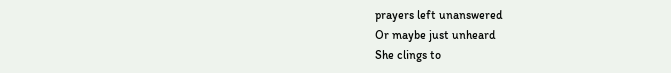prayers left unanswered
Or maybe just unheard
She clings to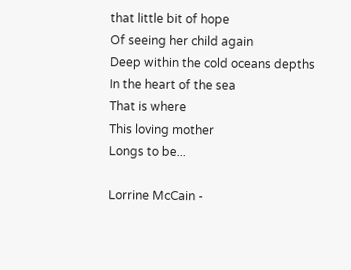that little bit of hope
Of seeing her child again
Deep within the cold oceans depths
In the heart of the sea
That is where
This loving mother
Longs to be...

Lorrine McCain -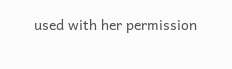used with her permission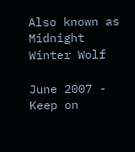Also known as Midnight Winter Wolf

June 2007 - Keep on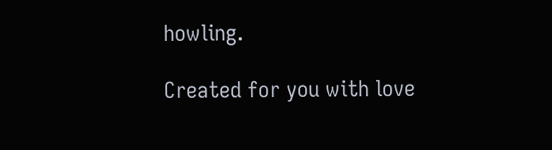howling.

Created for you with love